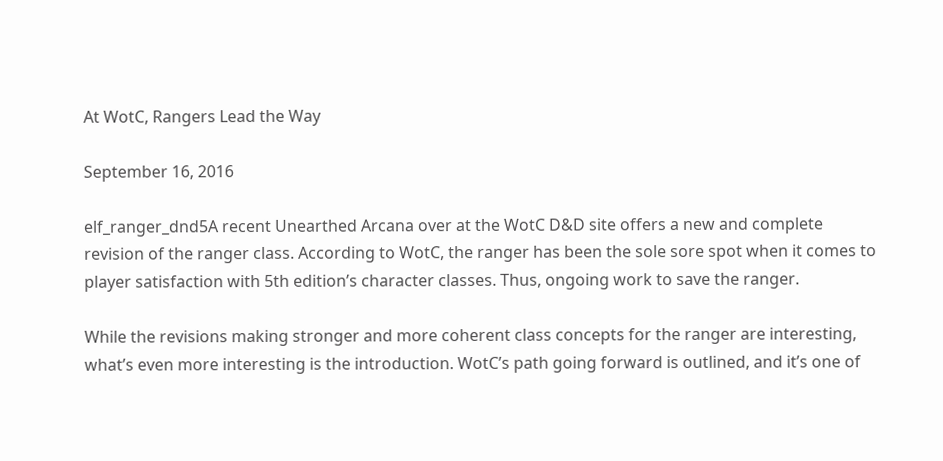At WotC, Rangers Lead the Way

September 16, 2016

elf_ranger_dnd5A recent Unearthed Arcana over at the WotC D&D site offers a new and complete revision of the ranger class. According to WotC, the ranger has been the sole sore spot when it comes to player satisfaction with 5th edition’s character classes. Thus, ongoing work to save the ranger.

While the revisions making stronger and more coherent class concepts for the ranger are interesting, what’s even more interesting is the introduction. WotC’s path going forward is outlined, and it’s one of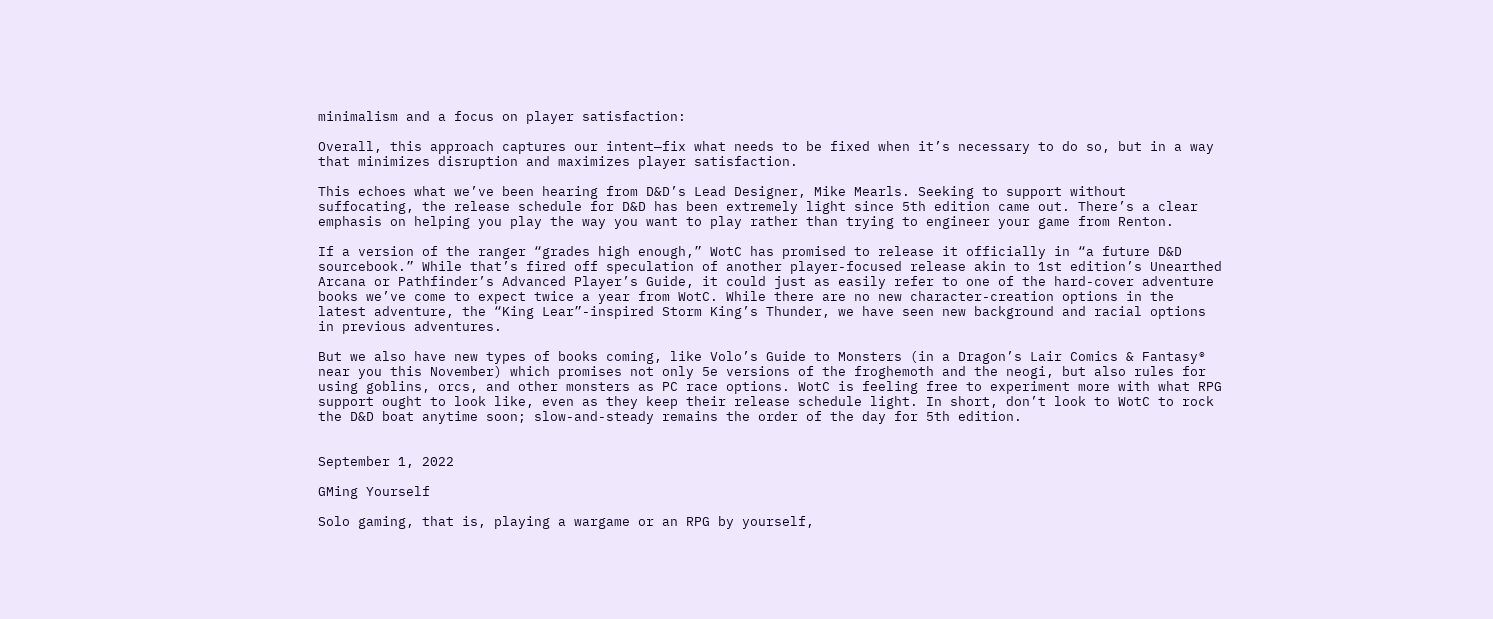minimalism and a focus on player satisfaction:

Overall, this approach captures our intent—fix what needs to be fixed when it’s necessary to do so, but in a way that minimizes disruption and maximizes player satisfaction.

This echoes what we’ve been hearing from D&D’s Lead Designer, Mike Mearls. Seeking to support without suffocating, the release schedule for D&D has been extremely light since 5th edition came out. There’s a clear emphasis on helping you play the way you want to play rather than trying to engineer your game from Renton.

If a version of the ranger “grades high enough,” WotC has promised to release it officially in “a future D&D sourcebook.” While that’s fired off speculation of another player-focused release akin to 1st edition’s Unearthed Arcana or Pathfinder’s Advanced Player’s Guide, it could just as easily refer to one of the hard-cover adventure books we’ve come to expect twice a year from WotC. While there are no new character-creation options in the latest adventure, the “King Lear”-inspired Storm King’s Thunder, we have seen new background and racial options in previous adventures.

But we also have new types of books coming, like Volo’s Guide to Monsters (in a Dragon’s Lair Comics & Fantasy® near you this November) which promises not only 5e versions of the froghemoth and the neogi, but also rules for using goblins, orcs, and other monsters as PC race options. WotC is feeling free to experiment more with what RPG support ought to look like, even as they keep their release schedule light. In short, don’t look to WotC to rock the D&D boat anytime soon; slow-and-steady remains the order of the day for 5th edition.


September 1, 2022

GMing Yourself

Solo gaming, that is, playing a wargame or an RPG by yourself,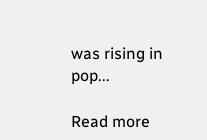was rising in pop...

Read more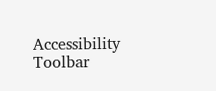Accessibility Toolbar